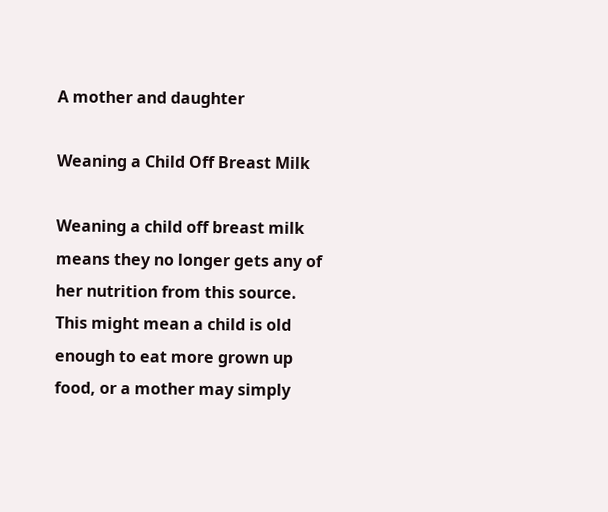A mother and daughter

Weaning a Child Off Breast Milk

Weaning a child off breast milk means they no longer gets any of her nutrition from this source. This might mean a child is old enough to eat more grown up food, or a mother may simply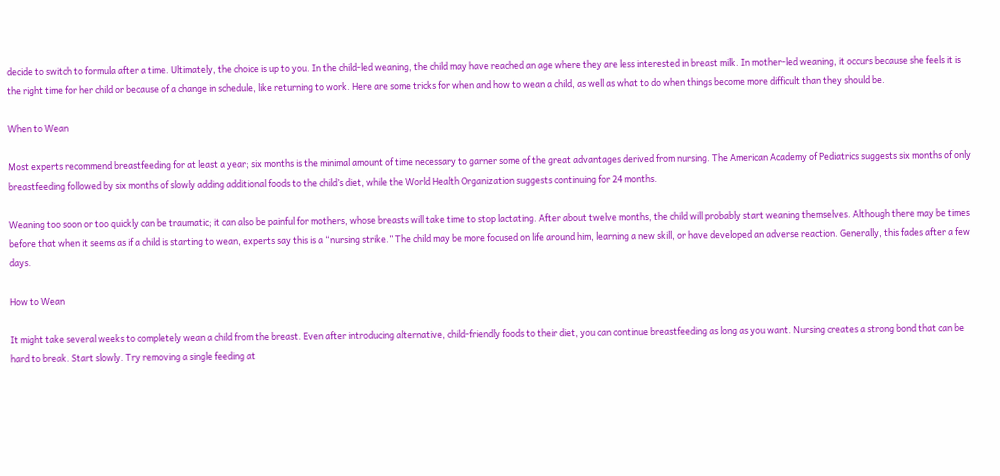decide to switch to formula after a time. Ultimately, the choice is up to you. In the child-led weaning, the child may have reached an age where they are less interested in breast milk. In mother-led weaning, it occurs because she feels it is the right time for her child or because of a change in schedule, like returning to work. Here are some tricks for when and how to wean a child, as well as what to do when things become more difficult than they should be.

When to Wean

Most experts recommend breastfeeding for at least a year; six months is the minimal amount of time necessary to garner some of the great advantages derived from nursing. The American Academy of Pediatrics suggests six months of only breastfeeding followed by six months of slowly adding additional foods to the child’s diet, while the World Health Organization suggests continuing for 24 months.

Weaning too soon or too quickly can be traumatic; it can also be painful for mothers, whose breasts will take time to stop lactating. After about twelve months, the child will probably start weaning themselves. Although there may be times before that when it seems as if a child is starting to wean, experts say this is a “nursing strike.” The child may be more focused on life around him, learning a new skill, or have developed an adverse reaction. Generally, this fades after a few days.

How to Wean

It might take several weeks to completely wean a child from the breast. Even after introducing alternative, child-friendly foods to their diet, you can continue breastfeeding as long as you want. Nursing creates a strong bond that can be hard to break. Start slowly. Try removing a single feeding at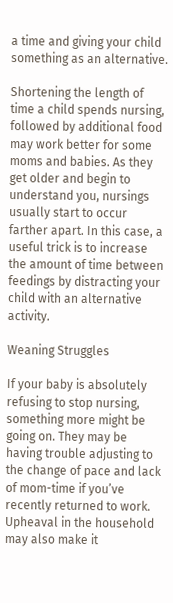a time and giving your child something as an alternative.

Shortening the length of time a child spends nursing, followed by additional food may work better for some moms and babies. As they get older and begin to understand you, nursings usually start to occur farther apart. In this case, a useful trick is to increase the amount of time between feedings by distracting your child with an alternative activity.

Weaning Struggles

If your baby is absolutely refusing to stop nursing, something more might be going on. They may be having trouble adjusting to the change of pace and lack of mom-time if you’ve recently returned to work. Upheaval in the household may also make it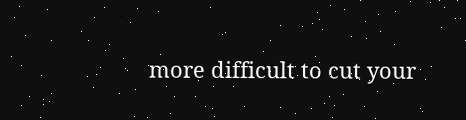more difficult to cut your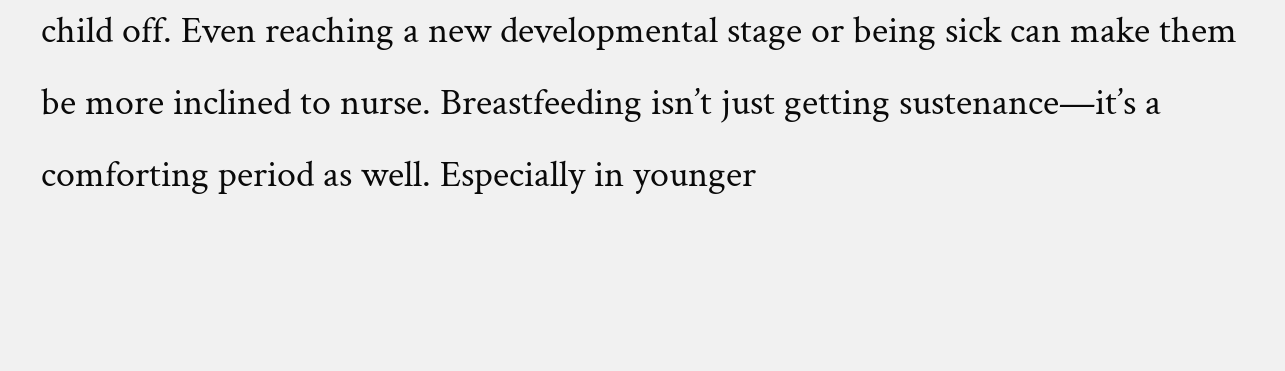child off. Even reaching a new developmental stage or being sick can make them be more inclined to nurse. Breastfeeding isn’t just getting sustenance—it’s a comforting period as well. Especially in younger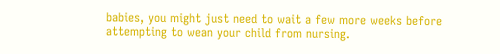babies, you might just need to wait a few more weeks before attempting to wean your child from nursing.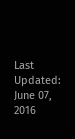Last Updated: June 07, 2016